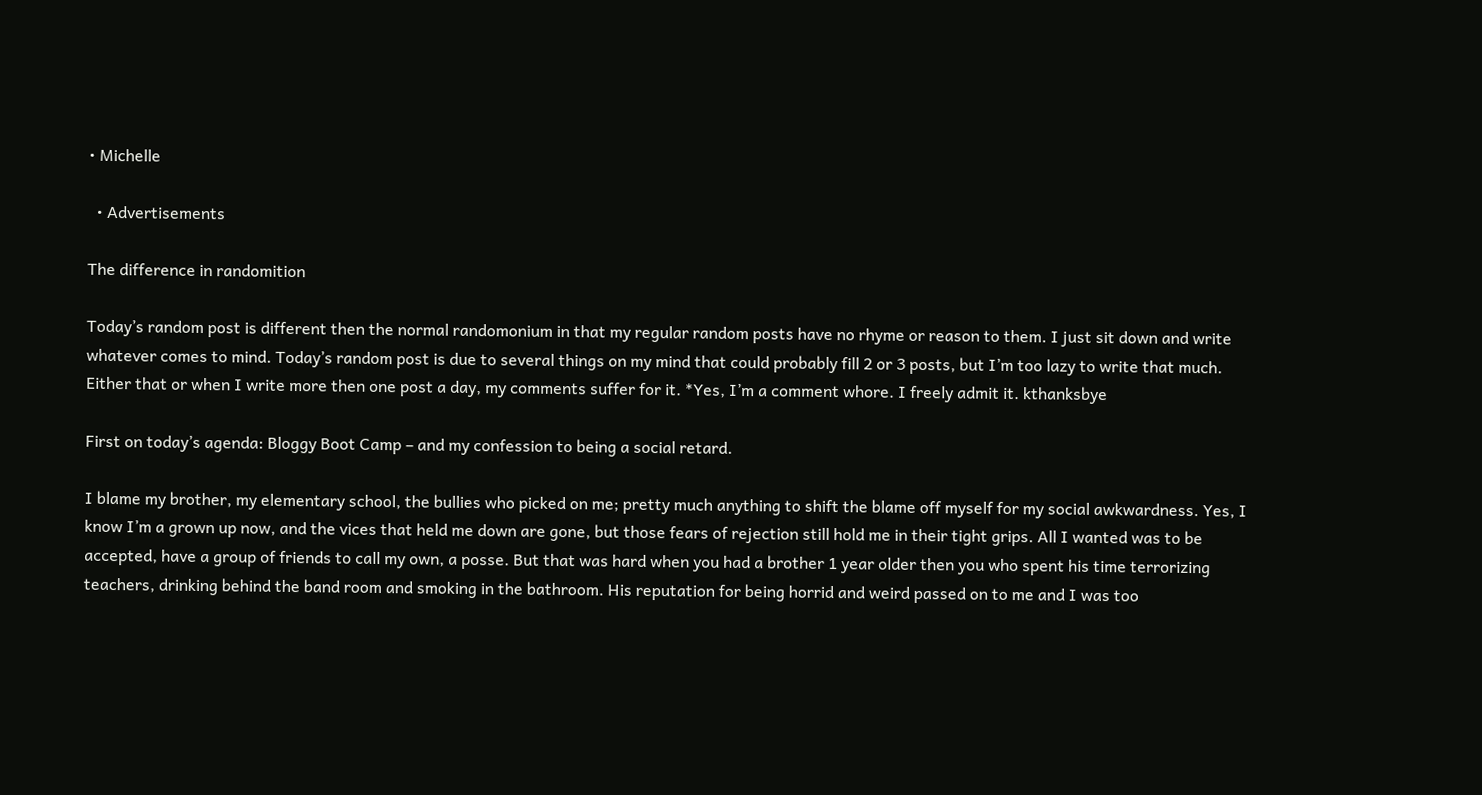• Michelle

  • Advertisements

The difference in randomition

Today’s random post is different then the normal randomonium in that my regular random posts have no rhyme or reason to them. I just sit down and write whatever comes to mind. Today’s random post is due to several things on my mind that could probably fill 2 or 3 posts, but I’m too lazy to write that much. Either that or when I write more then one post a day, my comments suffer for it. *Yes, I’m a comment whore. I freely admit it. kthanksbye

First on today’s agenda: Bloggy Boot Camp – and my confession to being a social retard.

I blame my brother, my elementary school, the bullies who picked on me; pretty much anything to shift the blame off myself for my social awkwardness. Yes, I know I’m a grown up now, and the vices that held me down are gone, but those fears of rejection still hold me in their tight grips. All I wanted was to be accepted, have a group of friends to call my own, a posse. But that was hard when you had a brother 1 year older then you who spent his time terrorizing teachers, drinking behind the band room and smoking in the bathroom. His reputation for being horrid and weird passed on to me and I was too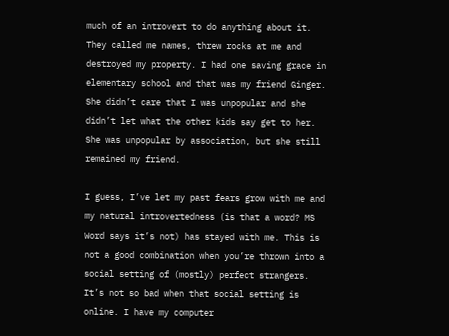much of an introvert to do anything about it. They called me names, threw rocks at me and destroyed my property. I had one saving grace in elementary school and that was my friend Ginger. She didn’t care that I was unpopular and she didn’t let what the other kids say get to her. She was unpopular by association, but she still remained my friend.

I guess, I’ve let my past fears grow with me and my natural introvertedness (is that a word? MS Word says it’s not) has stayed with me. This is not a good combination when you’re thrown into a social setting of (mostly) perfect strangers. It’s not so bad when that social setting is online. I have my computer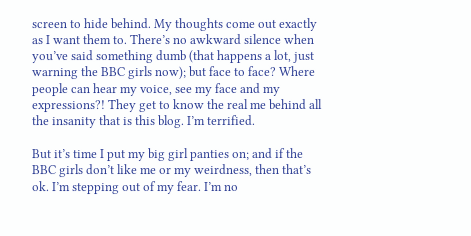screen to hide behind. My thoughts come out exactly as I want them to. There’s no awkward silence when you’ve said something dumb (that happens a lot, just warning the BBC girls now); but face to face? Where people can hear my voice, see my face and my expressions?! They get to know the real me behind all the insanity that is this blog. I’m terrified.

But it’s time I put my big girl panties on; and if the BBC girls don’t like me or my weirdness, then that’s ok. I’m stepping out of my fear. I’m no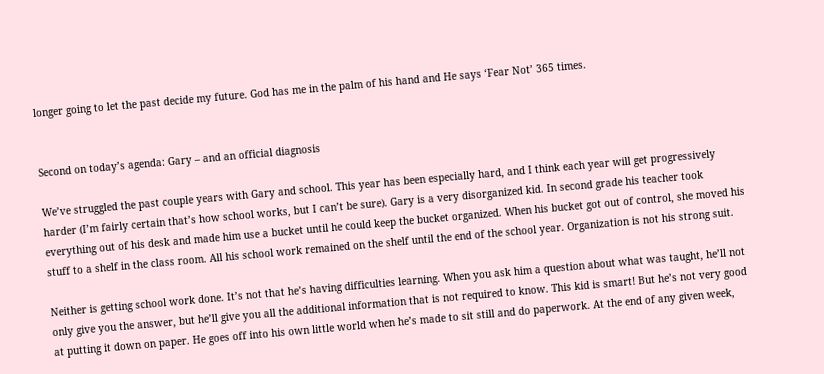longer going to let the past decide my future. God has me in the palm of his hand and He says ‘Fear Not’ 365 times.


Second on today’s agenda: Gary – and an official diagnosis

We’ve struggled the past couple years with Gary and school. This year has been especially hard, and I think each year will get progressively harder (I’m fairly certain that’s how school works, but I can’t be sure). Gary is a very disorganized kid. In second grade his teacher took everything out of his desk and made him use a bucket until he could keep the bucket organized. When his bucket got out of control, she moved his stuff to a shelf in the class room. All his school work remained on the shelf until the end of the school year. Organization is not his strong suit.

Neither is getting school work done. It’s not that he’s having difficulties learning. When you ask him a question about what was taught, he’ll not only give you the answer, but he’ll give you all the additional information that is not required to know. This kid is smart! But he’s not very good at putting it down on paper. He goes off into his own little world when he’s made to sit still and do paperwork. At the end of any given week,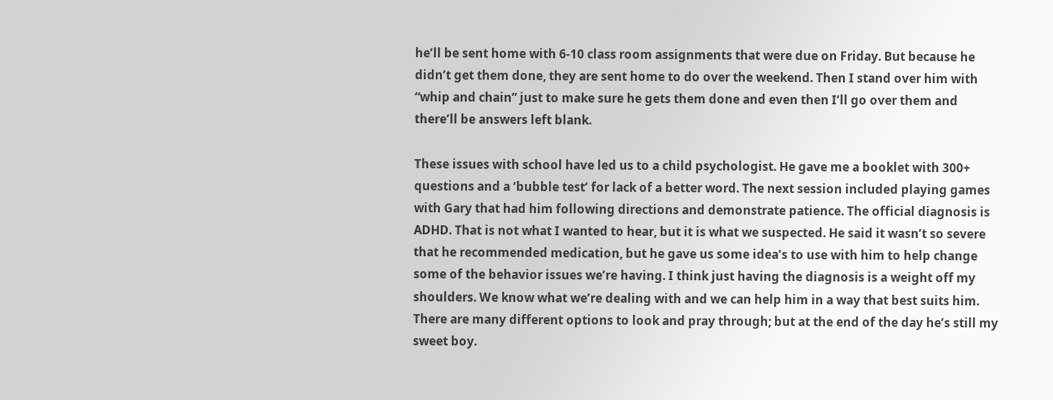he’ll be sent home with 6-10 class room assignments that were due on Friday. But because he didn’t get them done, they are sent home to do over the weekend. Then I stand over him with “whip and chain” just to make sure he gets them done and even then I’ll go over them and there’ll be answers left blank.

These issues with school have led us to a child psychologist. He gave me a booklet with 300+ questions and a ‘bubble test’ for lack of a better word. The next session included playing games with Gary that had him following directions and demonstrate patience. The official diagnosis is ADHD. That is not what I wanted to hear, but it is what we suspected. He said it wasn’t so severe that he recommended medication, but he gave us some idea’s to use with him to help change some of the behavior issues we’re having. I think just having the diagnosis is a weight off my shoulders. We know what we’re dealing with and we can help him in a way that best suits him. There are many different options to look and pray through; but at the end of the day he’s still my sweet boy.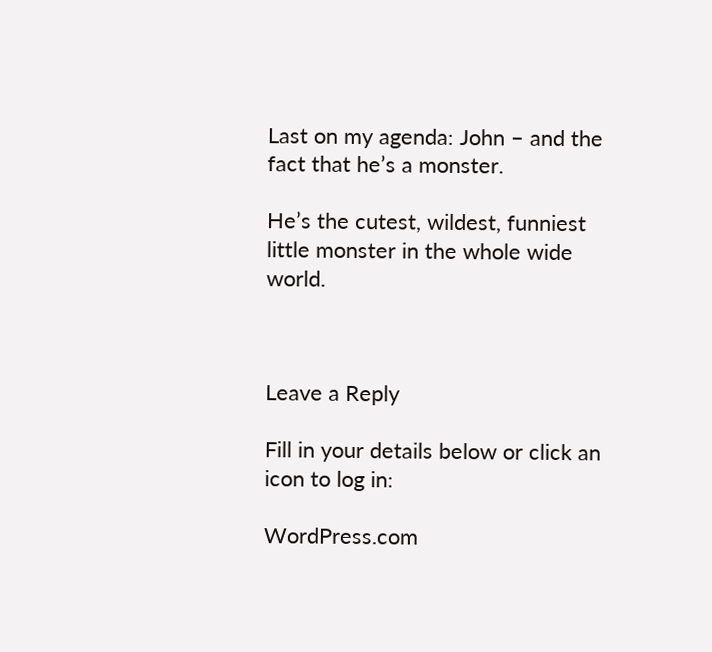Last on my agenda: John – and the fact that he’s a monster.

He’s the cutest, wildest, funniest little monster in the whole wide world.



Leave a Reply

Fill in your details below or click an icon to log in:

WordPress.com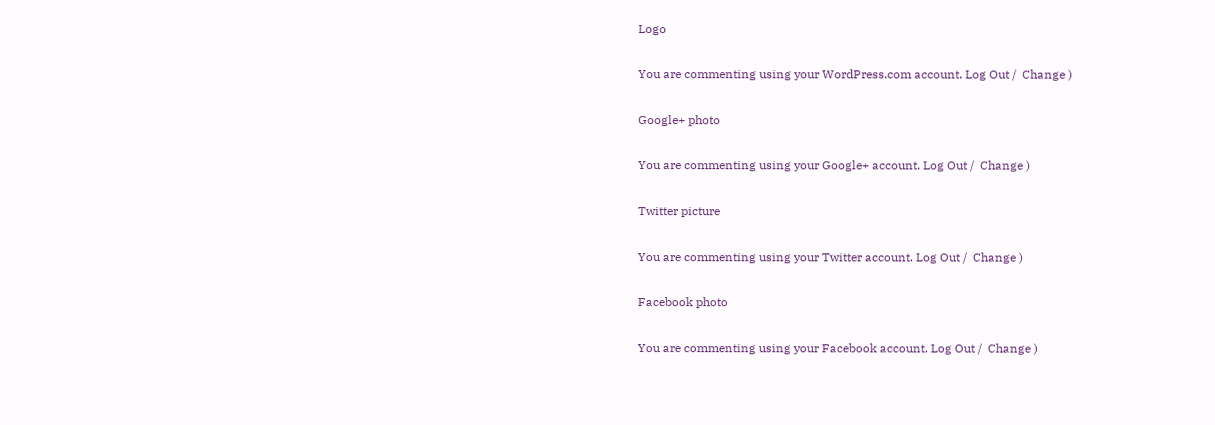Logo

You are commenting using your WordPress.com account. Log Out /  Change )

Google+ photo

You are commenting using your Google+ account. Log Out /  Change )

Twitter picture

You are commenting using your Twitter account. Log Out /  Change )

Facebook photo

You are commenting using your Facebook account. Log Out /  Change )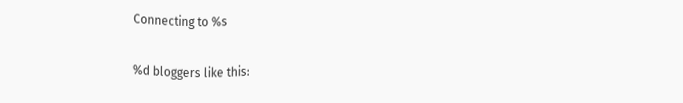Connecting to %s

%d bloggers like this: